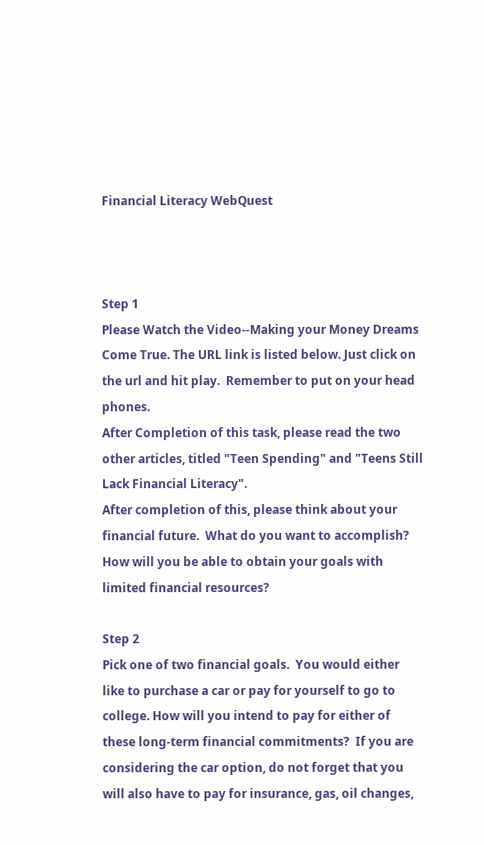Financial Literacy WebQuest



Step 1                                                                                                                                                                      Please Watch the Video--Making your Money Dreams Come True. The URL link is listed below. Just click on the url and hit play.  Remember to put on your head phones.                                                                                                                                                                                        After Completion of this task, please read the two other articles, titled "Teen Spending" and "Teens Still Lack Financial Literacy".                                                                                                                                                                                       After completion of this, please think about your financial future.  What do you want to accomplish?  How will you be able to obtain your goals with limited financial resources?

Step 2
Pick one of two financial goals.  You would either like to purchase a car or pay for yourself to go to college. How will you intend to pay for either of these long-term financial commitments?  If you are considering the car option, do not forget that you will also have to pay for insurance, gas, oil changes,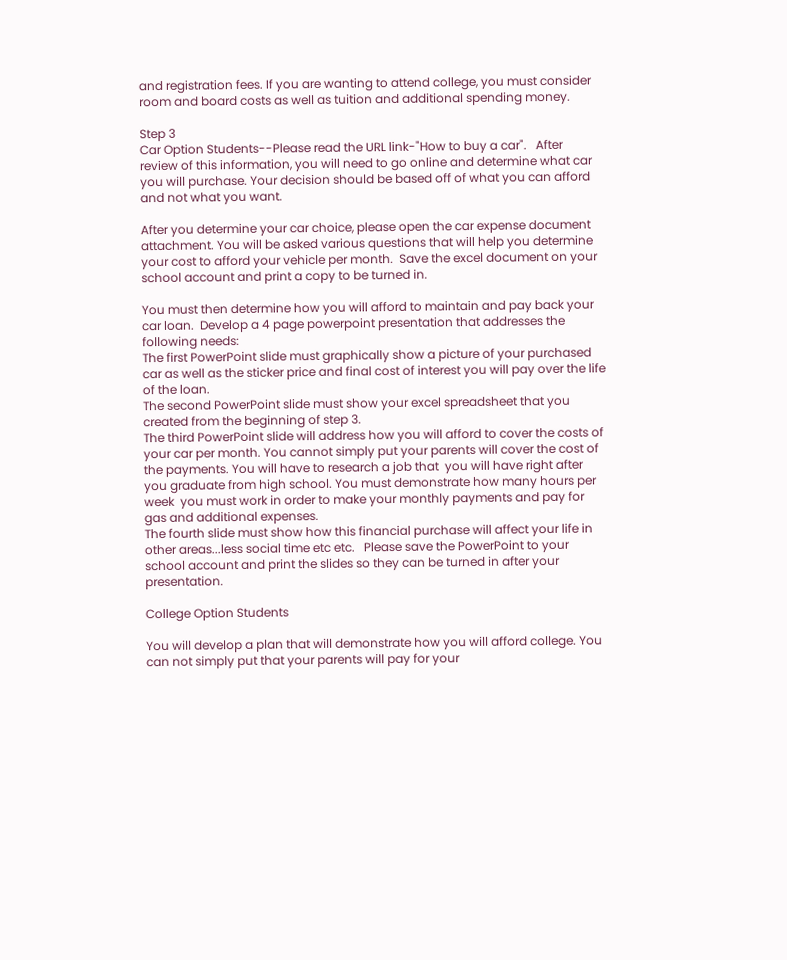and registration fees. If you are wanting to attend college, you must consider room and board costs as well as tuition and additional spending money.

Step 3
Car Option Students--Please read the URL link-"How to buy a car".   After review of this information, you will need to go online and determine what car you will purchase. Your decision should be based off of what you can afford and not what you want.

After you determine your car choice, please open the car expense document attachment. You will be asked various questions that will help you determine your cost to afford your vehicle per month.  Save the excel document on your school account and print a copy to be turned in.

You must then determine how you will afford to maintain and pay back your car loan.  Develop a 4 page powerpoint presentation that addresses the following needs:
The first PowerPoint slide must graphically show a picture of your purchased car as well as the sticker price and final cost of interest you will pay over the life of the loan.
The second PowerPoint slide must show your excel spreadsheet that you created from the beginning of step 3.
The third PowerPoint slide will address how you will afford to cover the costs of your car per month. You cannot simply put your parents will cover the cost of the payments. You will have to research a job that  you will have right after you graduate from high school. You must demonstrate how many hours per week  you must work in order to make your monthly payments and pay for gas and additional expenses.
The fourth slide must show how this financial purchase will affect your life in other areas...less social time etc etc.   Please save the PowerPoint to your school account and print the slides so they can be turned in after your presentation.

College Option Students

You will develop a plan that will demonstrate how you will afford college. You can not simply put that your parents will pay for your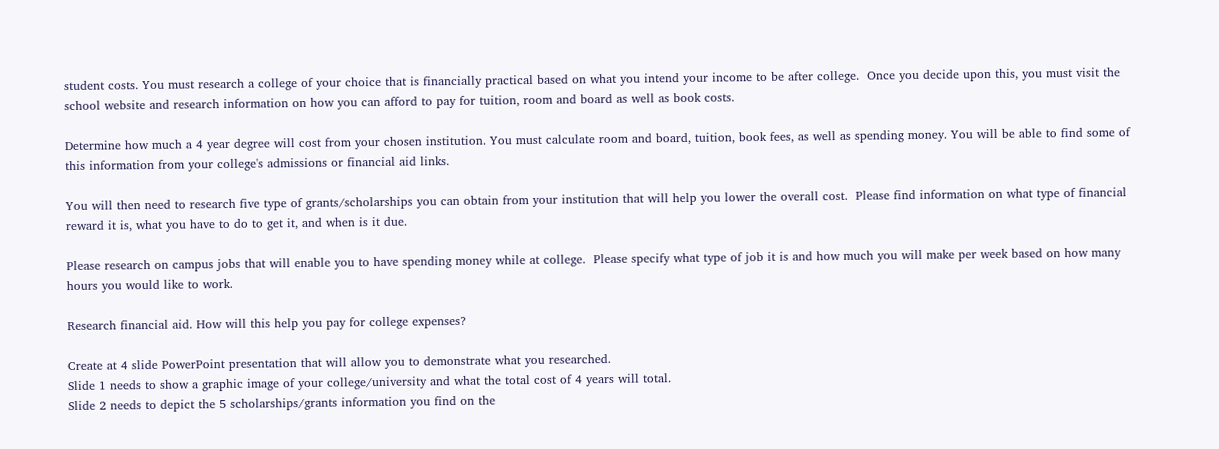student costs. You must research a college of your choice that is financially practical based on what you intend your income to be after college.  Once you decide upon this, you must visit the school website and research information on how you can afford to pay for tuition, room and board as well as book costs.

Determine how much a 4 year degree will cost from your chosen institution. You must calculate room and board, tuition, book fees, as well as spending money. You will be able to find some of this information from your college's admissions or financial aid links.

You will then need to research five type of grants/scholarships you can obtain from your institution that will help you lower the overall cost.  Please find information on what type of financial reward it is, what you have to do to get it, and when is it due.

Please research on campus jobs that will enable you to have spending money while at college.  Please specify what type of job it is and how much you will make per week based on how many hours you would like to work.

Research financial aid. How will this help you pay for college expenses?

Create at 4 slide PowerPoint presentation that will allow you to demonstrate what you researched.
Slide 1 needs to show a graphic image of your college/university and what the total cost of 4 years will total.
Slide 2 needs to depict the 5 scholarships/grants information you find on the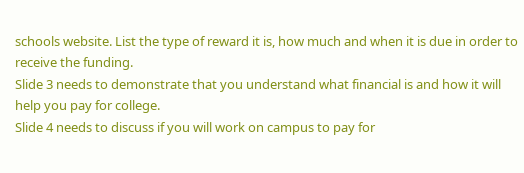schools website. List the type of reward it is, how much and when it is due in order to receive the funding.
Slide 3 needs to demonstrate that you understand what financial is and how it will help you pay for college.
Slide 4 needs to discuss if you will work on campus to pay for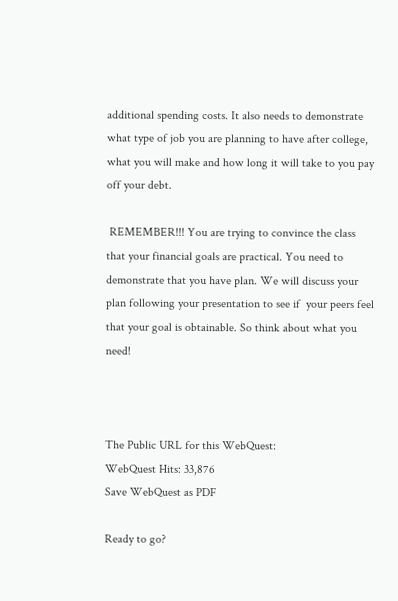additional spending costs. It also needs to demonstrate what type of job you are planning to have after college, what you will make and how long it will take to you pay off your debt.

 REMEMBER!!! You are trying to convince the class that your financial goals are practical. You need to demonstrate that you have plan. We will discuss your plan following your presentation to see if  your peers feel that your goal is obtainable. So think about what you need!



The Public URL for this WebQuest:
WebQuest Hits: 33,876
Save WebQuest as PDF

Ready to go?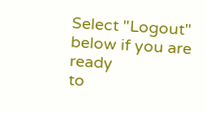Select "Logout" below if you are ready
to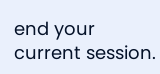end your current session.